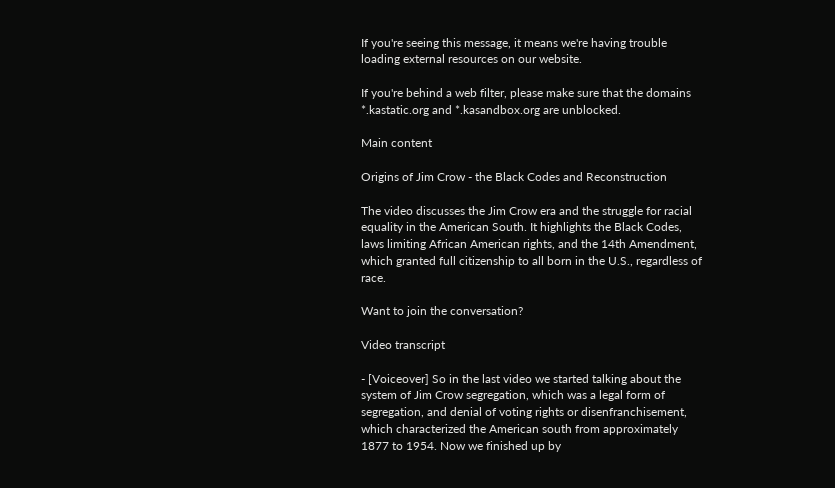If you're seeing this message, it means we're having trouble loading external resources on our website.

If you're behind a web filter, please make sure that the domains *.kastatic.org and *.kasandbox.org are unblocked.

Main content

Origins of Jim Crow - the Black Codes and Reconstruction

The video discusses the Jim Crow era and the struggle for racial equality in the American South. It highlights the Black Codes, laws limiting African American rights, and the 14th Amendment, which granted full citizenship to all born in the U.S., regardless of race.

Want to join the conversation?

Video transcript

- [Voiceover] So in the last video we started talking about the system of Jim Crow segregation, which was a legal form of segregation, and denial of voting rights or disenfranchisement, which characterized the American south from approximately 1877 to 1954. Now we finished up by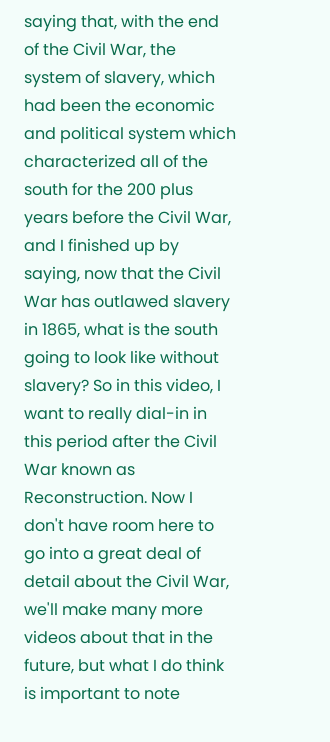saying that, with the end of the Civil War, the system of slavery, which had been the economic and political system which characterized all of the south for the 200 plus years before the Civil War, and I finished up by saying, now that the Civil War has outlawed slavery in 1865, what is the south going to look like without slavery? So in this video, I want to really dial-in in this period after the Civil War known as Reconstruction. Now I don't have room here to go into a great deal of detail about the Civil War, we'll make many more videos about that in the future, but what I do think is important to note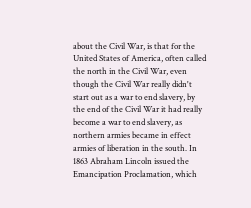about the Civil War, is that for the United States of America, often called the north in the Civil War, even though the Civil War really didn't start out as a war to end slavery, by the end of the Civil War it had really become a war to end slavery, as northern armies became in effect armies of liberation in the south. In 1863 Abraham Lincoln issued the Emancipation Proclamation, which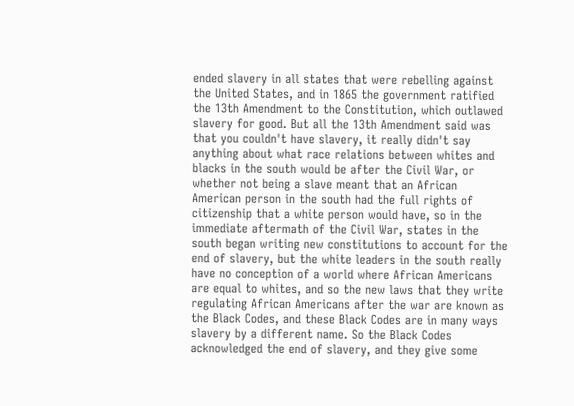ended slavery in all states that were rebelling against the United States, and in 1865 the government ratified the 13th Amendment to the Constitution, which outlawed slavery for good. But all the 13th Amendment said was that you couldn't have slavery, it really didn't say anything about what race relations between whites and blacks in the south would be after the Civil War, or whether not being a slave meant that an African American person in the south had the full rights of citizenship that a white person would have, so in the immediate aftermath of the Civil War, states in the south began writing new constitutions to account for the end of slavery, but the white leaders in the south really have no conception of a world where African Americans are equal to whites, and so the new laws that they write regulating African Americans after the war are known as the Black Codes, and these Black Codes are in many ways slavery by a different name. So the Black Codes acknowledged the end of slavery, and they give some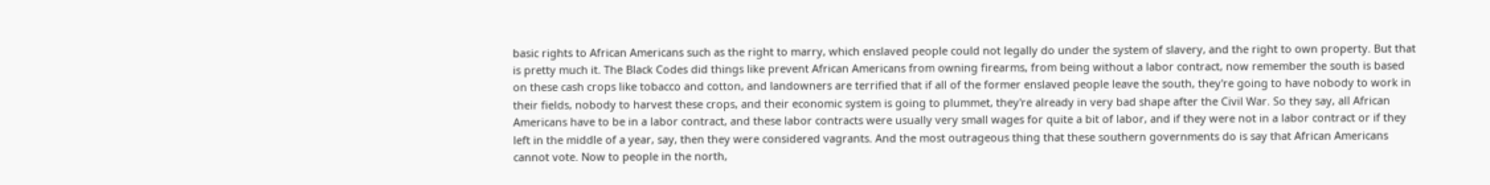basic rights to African Americans such as the right to marry, which enslaved people could not legally do under the system of slavery, and the right to own property. But that is pretty much it. The Black Codes did things like prevent African Americans from owning firearms, from being without a labor contract, now remember the south is based on these cash crops like tobacco and cotton, and landowners are terrified that if all of the former enslaved people leave the south, they're going to have nobody to work in their fields, nobody to harvest these crops, and their economic system is going to plummet, they're already in very bad shape after the Civil War. So they say, all African Americans have to be in a labor contract, and these labor contracts were usually very small wages for quite a bit of labor, and if they were not in a labor contract or if they left in the middle of a year, say, then they were considered vagrants. And the most outrageous thing that these southern governments do is say that African Americans cannot vote. Now to people in the north,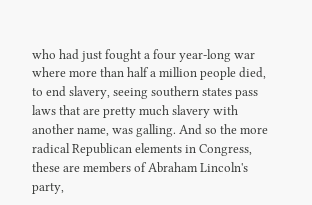who had just fought a four year-long war where more than half a million people died, to end slavery, seeing southern states pass laws that are pretty much slavery with another name, was galling. And so the more radical Republican elements in Congress, these are members of Abraham Lincoln's party,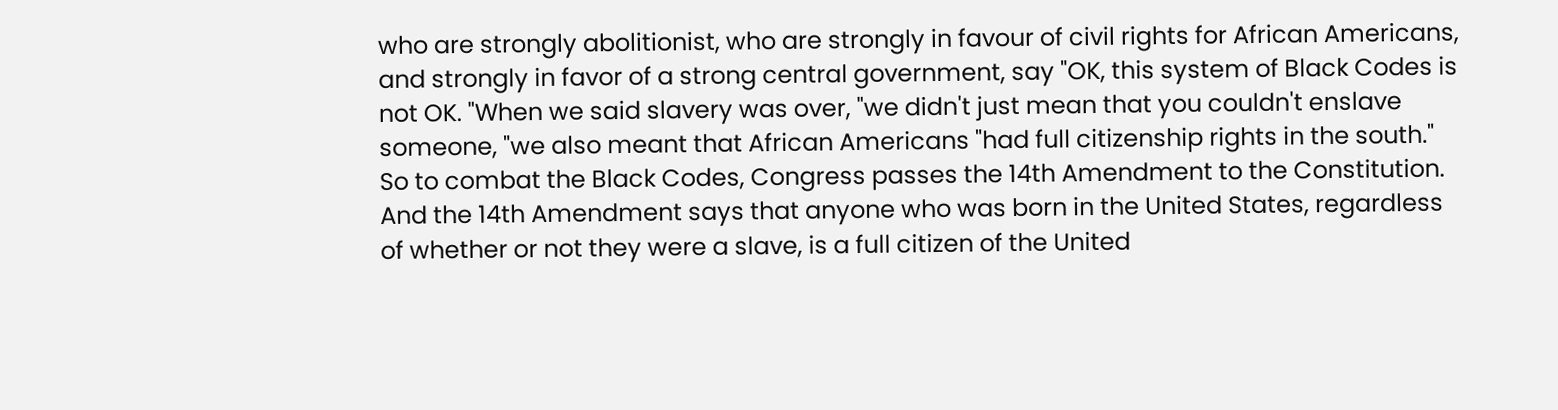who are strongly abolitionist, who are strongly in favour of civil rights for African Americans, and strongly in favor of a strong central government, say "OK, this system of Black Codes is not OK. "When we said slavery was over, "we didn't just mean that you couldn't enslave someone, "we also meant that African Americans "had full citizenship rights in the south." So to combat the Black Codes, Congress passes the 14th Amendment to the Constitution. And the 14th Amendment says that anyone who was born in the United States, regardless of whether or not they were a slave, is a full citizen of the United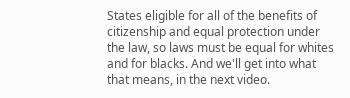States eligible for all of the benefits of citizenship and equal protection under the law, so laws must be equal for whites and for blacks. And we'll get into what that means, in the next video.